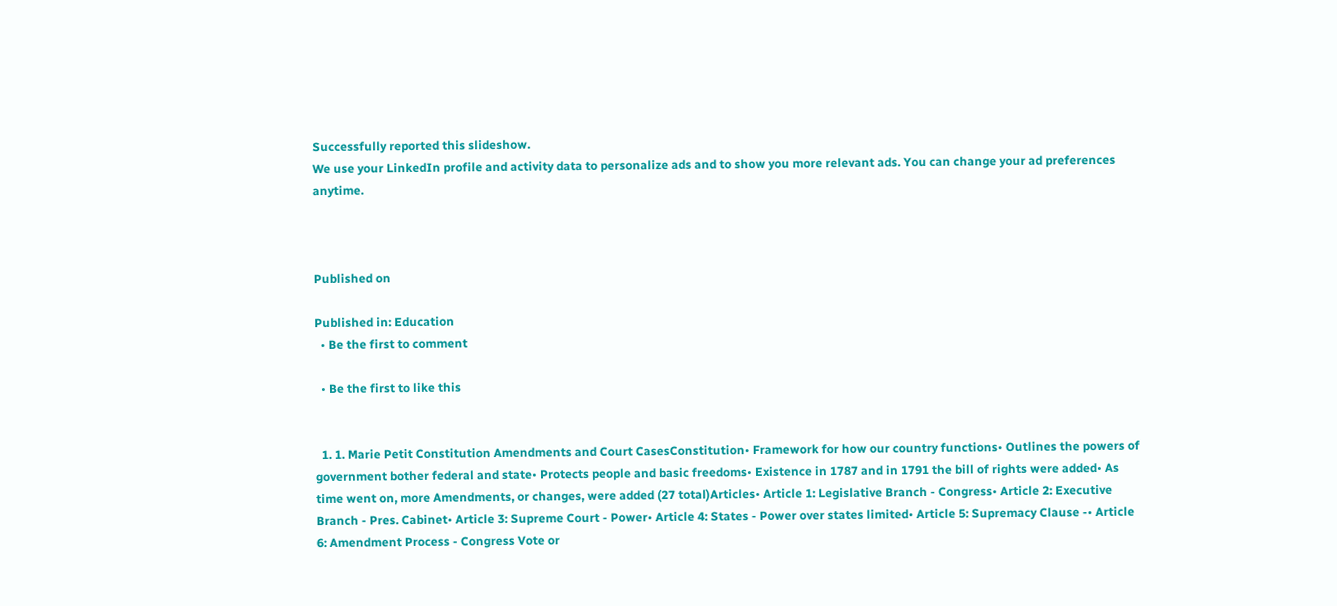Successfully reported this slideshow.
We use your LinkedIn profile and activity data to personalize ads and to show you more relevant ads. You can change your ad preferences anytime.



Published on

Published in: Education
  • Be the first to comment

  • Be the first to like this


  1. 1. Marie Petit Constitution Amendments and Court CasesConstitution• Framework for how our country functions• Outlines the powers of government bother federal and state• Protects people and basic freedoms• Existence in 1787 and in 1791 the bill of rights were added• As time went on, more Amendments, or changes, were added (27 total)Articles• Article 1: Legislative Branch - Congress• Article 2: Executive Branch - Pres. Cabinet• Article 3: Supreme Court - Power• Article 4: States - Power over states limited• Article 5: Supremacy Clause -• Article 6: Amendment Process - Congress Vote or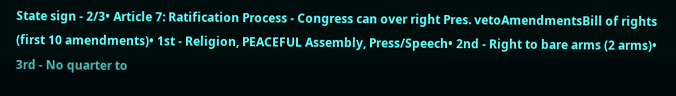State sign - 2/3• Article 7: Ratification Process - Congress can over right Pres. vetoAmendmentsBill of rights (first 10 amendments)• 1st - Religion, PEACEFUL Assembly, Press/Speech• 2nd - Right to bare arms (2 arms)• 3rd - No quarter to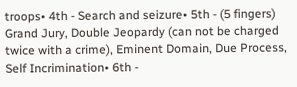troops• 4th - Search and seizure• 5th - (5 fingers) Grand Jury, Double Jeopardy (can not be charged twice with a crime), Eminent Domain, Due Process, Self Incrimination• 6th -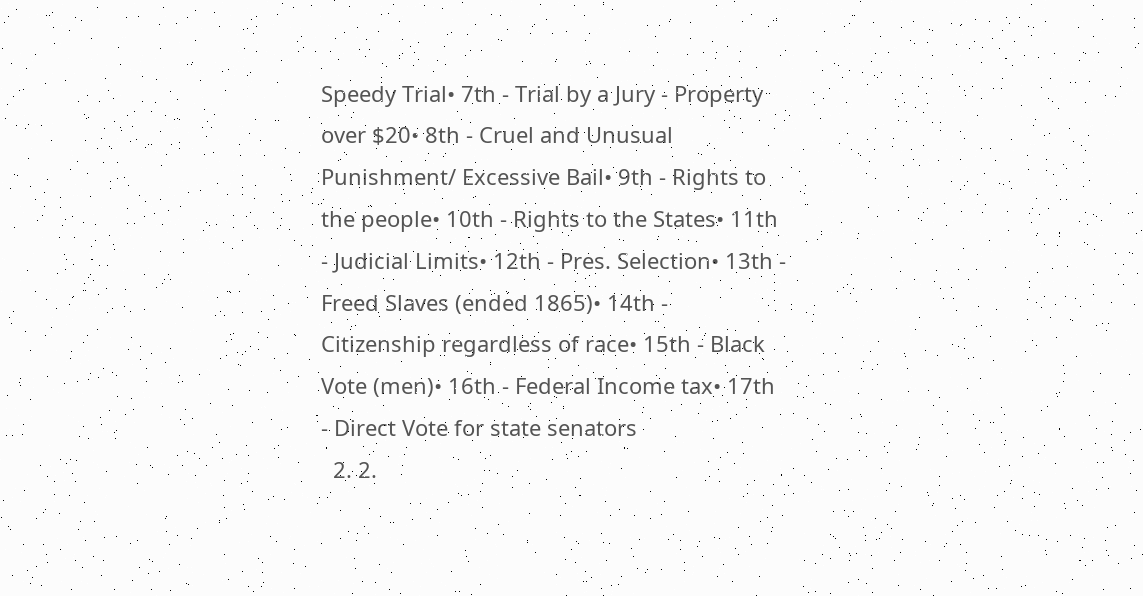Speedy Trial• 7th - Trial by a Jury - Property over $20• 8th - Cruel and Unusual Punishment/ Excessive Bail• 9th - Rights to the people• 10th - Rights to the States• 11th - Judicial Limits• 12th - Pres. Selection• 13th - Freed Slaves (ended 1865)• 14th - Citizenship regardless of race• 15th - Black Vote (men)• 16th - Federal Income tax• 17th - Direct Vote for state senators
  2. 2.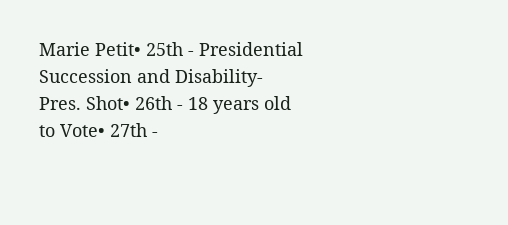Marie Petit• 25th - Presidential Succession and Disability- Pres. Shot• 26th - 18 years old to Vote• 27th -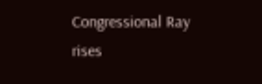Congressional Ray rises